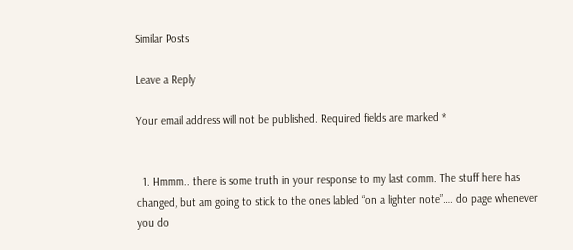Similar Posts

Leave a Reply

Your email address will not be published. Required fields are marked *


  1. Hmmm.. there is some truth in your response to my last comm. The stuff here has changed, but am going to stick to the ones labled “on a lighter note”…. do page whenever you do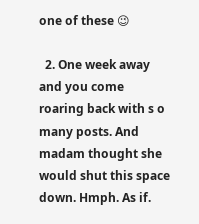one of these 😉

  2. One week away and you come roaring back with s o many posts. And madam thought she would shut this space down. Hmph. As if.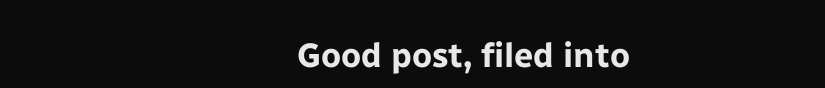Good post, filed into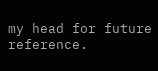my head for future reference.